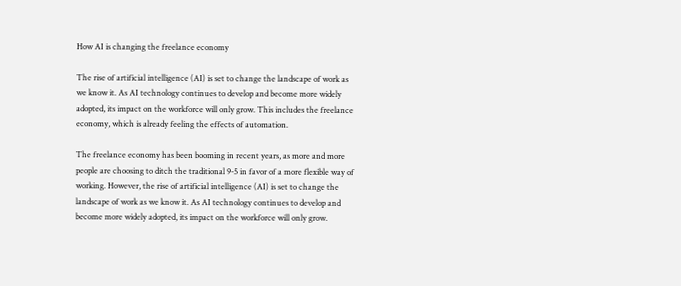How AI is changing the freelance economy

The rise of artificial intelligence (AI) is set to change the landscape of work as we know it. As AI technology continues to develop and become more widely adopted, its impact on the workforce will only grow. This includes the freelance economy, which is already feeling the effects of automation.

The freelance economy has been booming in recent years, as more and more people are choosing to ditch the traditional 9-5 in favor of a more flexible way of working. However, the rise of artificial intelligence (AI) is set to change the landscape of work as we know it. As AI technology continues to develop and become more widely adopted, its impact on the workforce will only grow.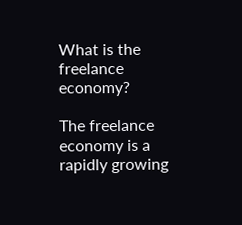What is the freelance economy?

The freelance economy is a rapidly growing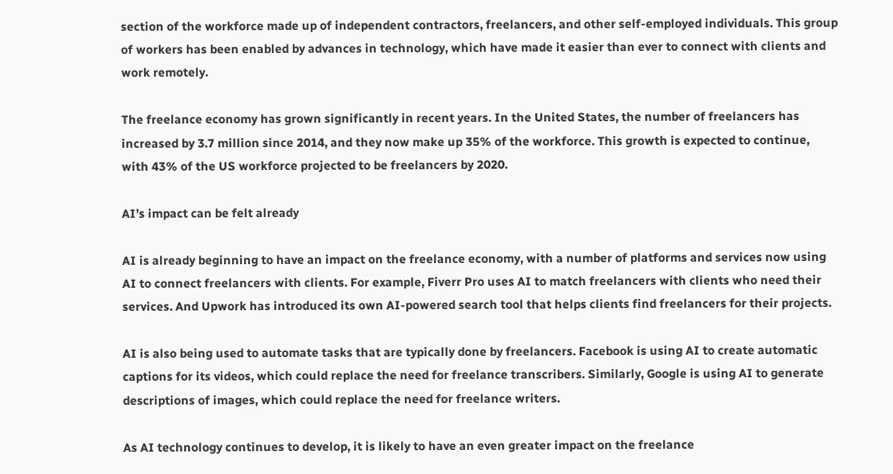section of the workforce made up of independent contractors, freelancers, and other self-employed individuals. This group of workers has been enabled by advances in technology, which have made it easier than ever to connect with clients and work remotely.

The freelance economy has grown significantly in recent years. In the United States, the number of freelancers has increased by 3.7 million since 2014, and they now make up 35% of the workforce. This growth is expected to continue, with 43% of the US workforce projected to be freelancers by 2020.

AI’s impact can be felt already

AI is already beginning to have an impact on the freelance economy, with a number of platforms and services now using AI to connect freelancers with clients. For example, Fiverr Pro uses AI to match freelancers with clients who need their services. And Upwork has introduced its own AI-powered search tool that helps clients find freelancers for their projects.

AI is also being used to automate tasks that are typically done by freelancers. Facebook is using AI to create automatic captions for its videos, which could replace the need for freelance transcribers. Similarly, Google is using AI to generate descriptions of images, which could replace the need for freelance writers.

As AI technology continues to develop, it is likely to have an even greater impact on the freelance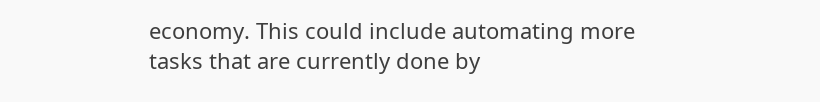economy. This could include automating more tasks that are currently done by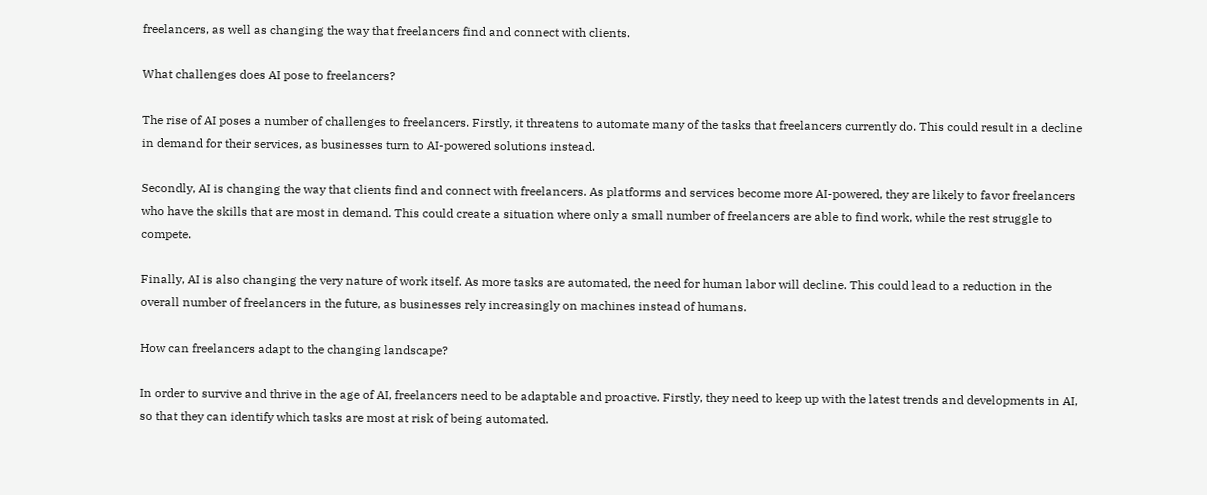freelancers, as well as changing the way that freelancers find and connect with clients.

What challenges does AI pose to freelancers?

The rise of AI poses a number of challenges to freelancers. Firstly, it threatens to automate many of the tasks that freelancers currently do. This could result in a decline in demand for their services, as businesses turn to AI-powered solutions instead.

Secondly, AI is changing the way that clients find and connect with freelancers. As platforms and services become more AI-powered, they are likely to favor freelancers who have the skills that are most in demand. This could create a situation where only a small number of freelancers are able to find work, while the rest struggle to compete.

Finally, AI is also changing the very nature of work itself. As more tasks are automated, the need for human labor will decline. This could lead to a reduction in the overall number of freelancers in the future, as businesses rely increasingly on machines instead of humans.

How can freelancers adapt to the changing landscape?

In order to survive and thrive in the age of AI, freelancers need to be adaptable and proactive. Firstly, they need to keep up with the latest trends and developments in AI, so that they can identify which tasks are most at risk of being automated.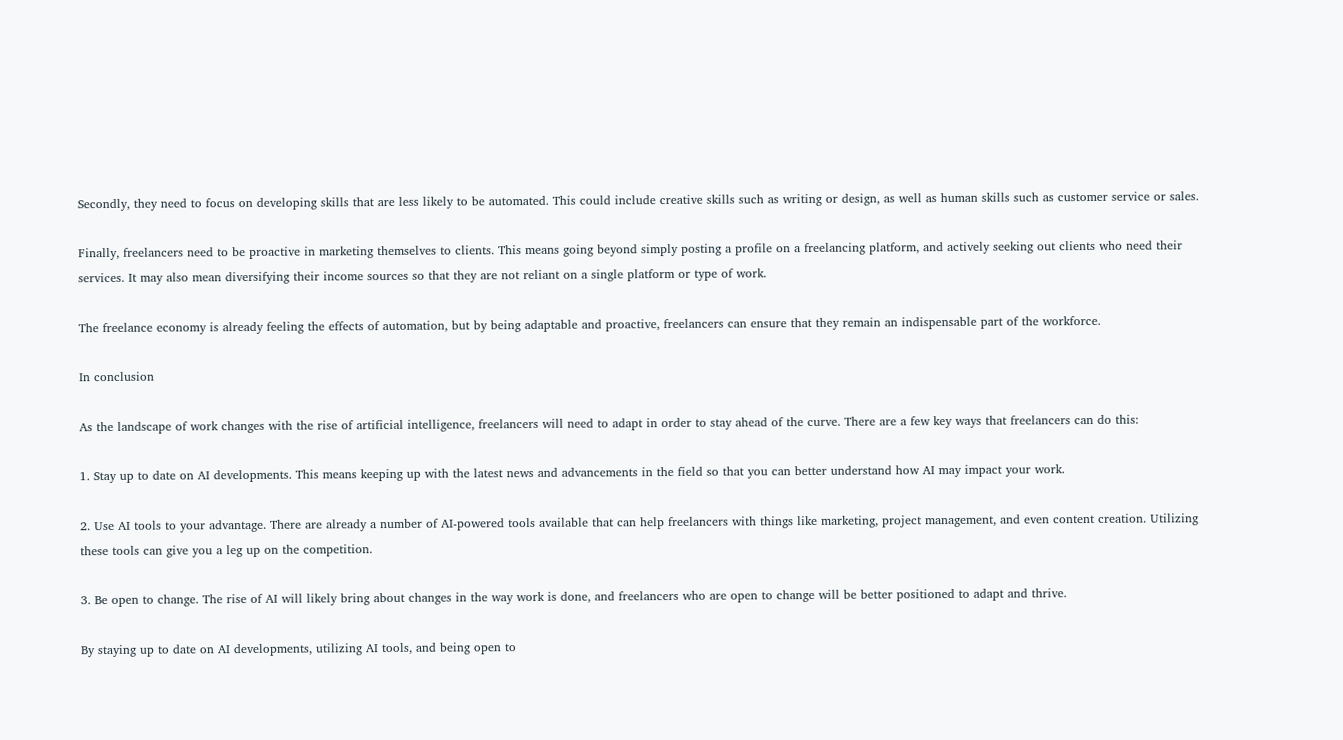Secondly, they need to focus on developing skills that are less likely to be automated. This could include creative skills such as writing or design, as well as human skills such as customer service or sales.

Finally, freelancers need to be proactive in marketing themselves to clients. This means going beyond simply posting a profile on a freelancing platform, and actively seeking out clients who need their services. It may also mean diversifying their income sources so that they are not reliant on a single platform or type of work.

The freelance economy is already feeling the effects of automation, but by being adaptable and proactive, freelancers can ensure that they remain an indispensable part of the workforce.

In conclusion

As the landscape of work changes with the rise of artificial intelligence, freelancers will need to adapt in order to stay ahead of the curve. There are a few key ways that freelancers can do this:

1. Stay up to date on AI developments. This means keeping up with the latest news and advancements in the field so that you can better understand how AI may impact your work.

2. Use AI tools to your advantage. There are already a number of AI-powered tools available that can help freelancers with things like marketing, project management, and even content creation. Utilizing these tools can give you a leg up on the competition.

3. Be open to change. The rise of AI will likely bring about changes in the way work is done, and freelancers who are open to change will be better positioned to adapt and thrive.

By staying up to date on AI developments, utilizing AI tools, and being open to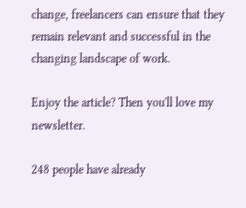change, freelancers can ensure that they remain relevant and successful in the changing landscape of work.

Enjoy the article? Then you'll love my newsletter.

248 people have already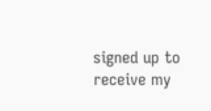signed up to receive my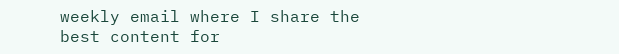weekly email where I share the best content for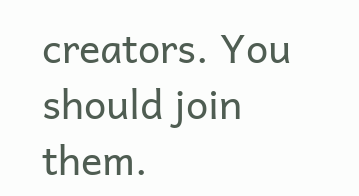creators. You should join them.